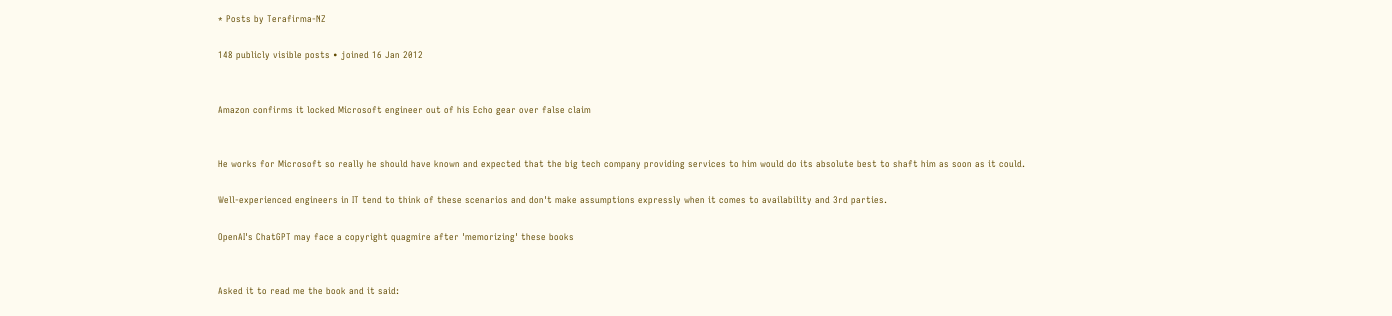* Posts by Terafirma-NZ

148 publicly visible posts • joined 16 Jan 2012


Amazon confirms it locked Microsoft engineer out of his Echo gear over false claim


He works for Microsoft so really he should have known and expected that the big tech company providing services to him would do its absolute best to shaft him as soon as it could.

Well-experienced engineers in IT tend to think of these scenarios and don't make assumptions expressly when it comes to availability and 3rd parties.

OpenAI's ChatGPT may face a copyright quagmire after 'memorizing' these books


Asked it to read me the book and it said: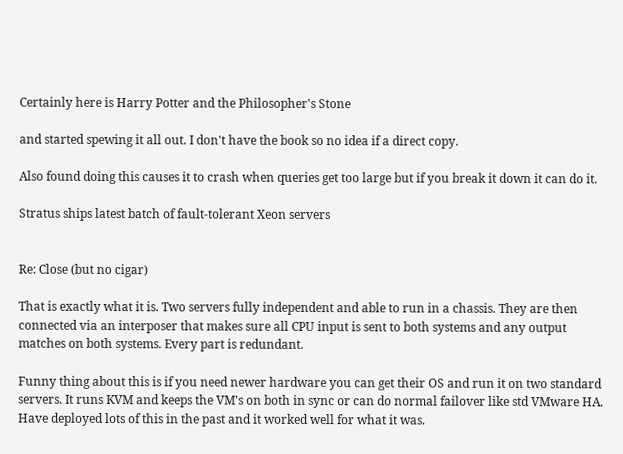Certainly here is Harry Potter and the Philosopher's Stone

and started spewing it all out. I don't have the book so no idea if a direct copy.

Also found doing this causes it to crash when queries get too large but if you break it down it can do it.

Stratus ships latest batch of fault-tolerant Xeon servers


Re: Close (but no cigar)

That is exactly what it is. Two servers fully independent and able to run in a chassis. They are then connected via an interposer that makes sure all CPU input is sent to both systems and any output matches on both systems. Every part is redundant.

Funny thing about this is if you need newer hardware you can get their OS and run it on two standard servers. It runs KVM and keeps the VM's on both in sync or can do normal failover like std VMware HA. Have deployed lots of this in the past and it worked well for what it was.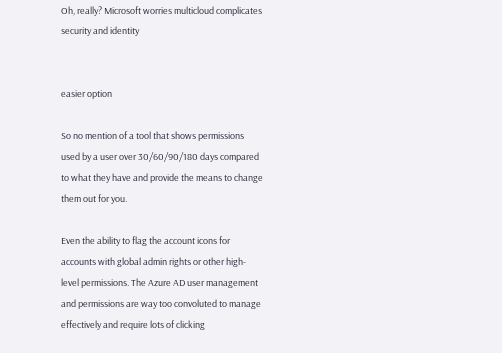Oh, really? Microsoft worries multicloud complicates security and identity


easier option

So no mention of a tool that shows permissions used by a user over 30/60/90/180 days compared to what they have and provide the means to change them out for you.

Even the ability to flag the account icons for accounts with global admin rights or other high-level permissions. The Azure AD user management and permissions are way too convoluted to manage effectively and require lots of clicking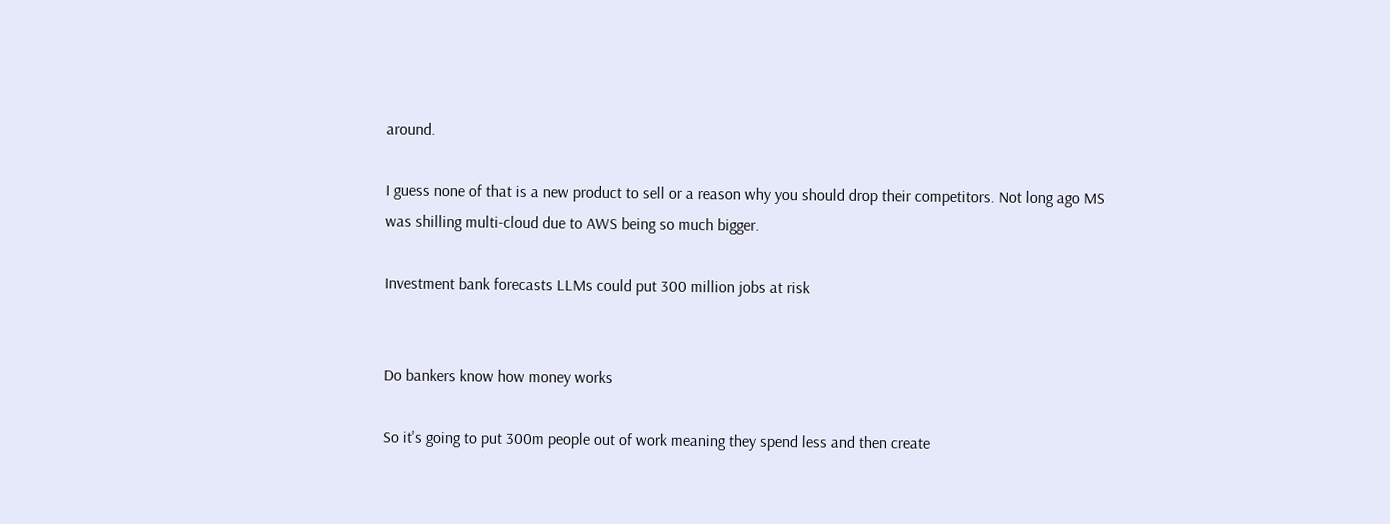around.

I guess none of that is a new product to sell or a reason why you should drop their competitors. Not long ago MS was shilling multi-cloud due to AWS being so much bigger.

Investment bank forecasts LLMs could put 300 million jobs at risk


Do bankers know how money works

So it's going to put 300m people out of work meaning they spend less and then create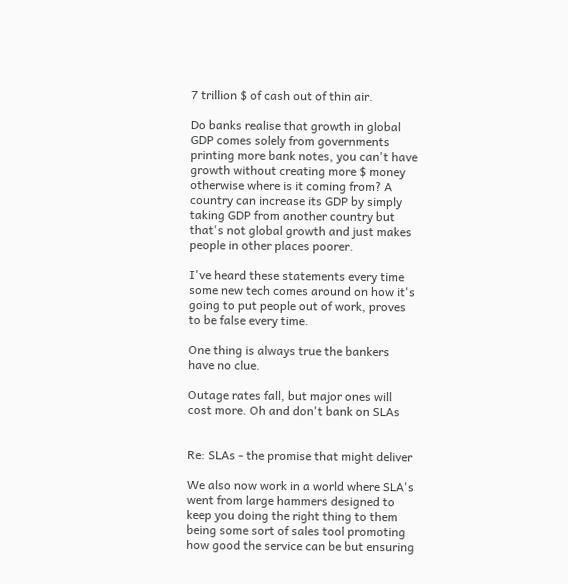7 trillion $ of cash out of thin air.

Do banks realise that growth in global GDP comes solely from governments printing more bank notes, you can't have growth without creating more $ money otherwise where is it coming from? A country can increase its GDP by simply taking GDP from another country but that's not global growth and just makes people in other places poorer.

I've heard these statements every time some new tech comes around on how it's going to put people out of work, proves to be false every time.

One thing is always true the bankers have no clue.

Outage rates fall, but major ones will cost more. Oh and don't bank on SLAs


Re: SLAs - the promise that might deliver

We also now work in a world where SLA's went from large hammers designed to keep you doing the right thing to them being some sort of sales tool promoting how good the service can be but ensuring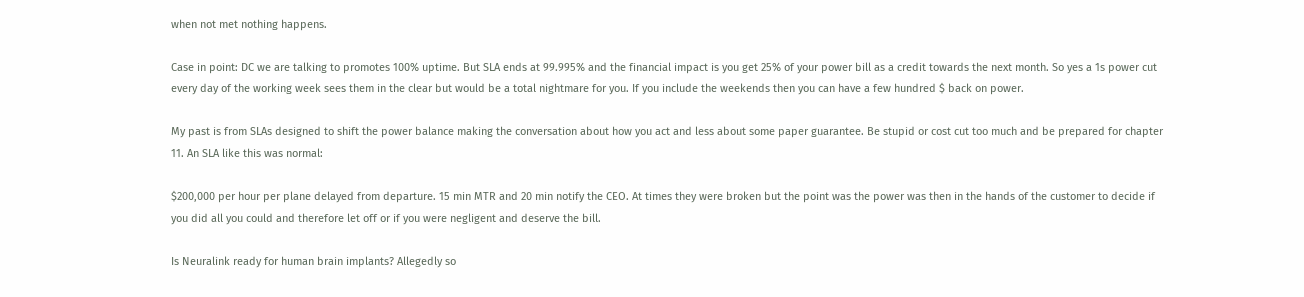when not met nothing happens.

Case in point: DC we are talking to promotes 100% uptime. But SLA ends at 99.995% and the financial impact is you get 25% of your power bill as a credit towards the next month. So yes a 1s power cut every day of the working week sees them in the clear but would be a total nightmare for you. If you include the weekends then you can have a few hundred $ back on power.

My past is from SLAs designed to shift the power balance making the conversation about how you act and less about some paper guarantee. Be stupid or cost cut too much and be prepared for chapter 11. An SLA like this was normal:

$200,000 per hour per plane delayed from departure. 15 min MTR and 20 min notify the CEO. At times they were broken but the point was the power was then in the hands of the customer to decide if you did all you could and therefore let off or if you were negligent and deserve the bill.

Is Neuralink ready for human brain implants? Allegedly so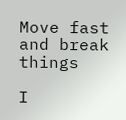Move fast and break things

I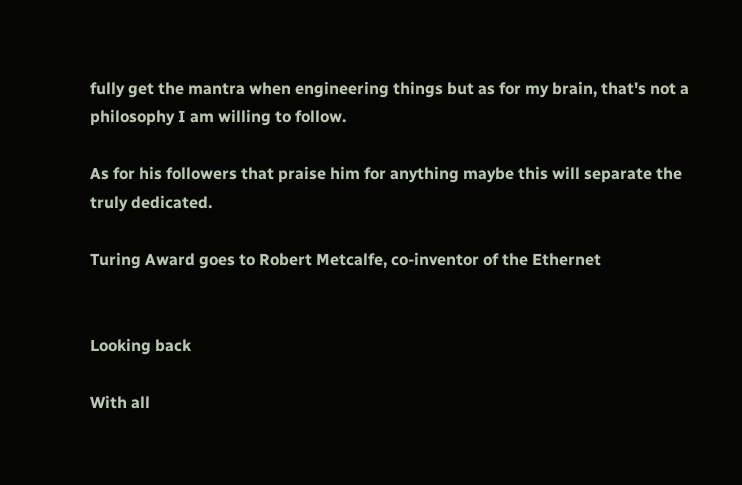fully get the mantra when engineering things but as for my brain, that's not a philosophy I am willing to follow.

As for his followers that praise him for anything maybe this will separate the truly dedicated.

Turing Award goes to Robert Metcalfe, co-inventor of the Ethernet


Looking back

With all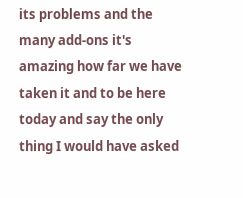its problems and the many add-ons it's amazing how far we have taken it and to be here today and say the only thing I would have asked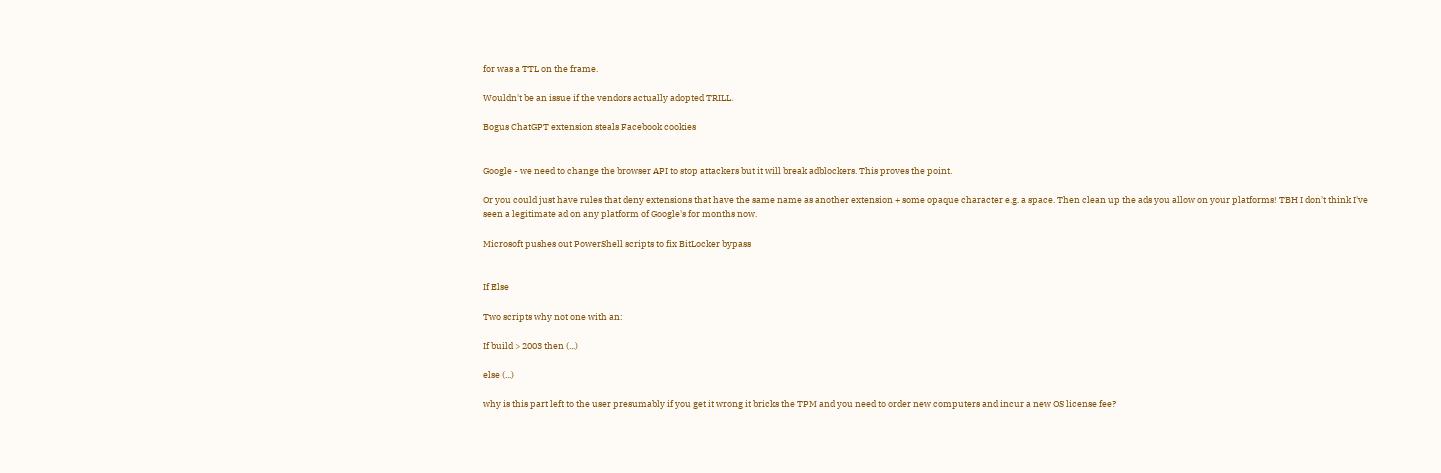for was a TTL on the frame.

Wouldn't be an issue if the vendors actually adopted TRILL.

Bogus ChatGPT extension steals Facebook cookies


Google - we need to change the browser API to stop attackers but it will break adblockers. This proves the point.

Or you could just have rules that deny extensions that have the same name as another extension + some opaque character e.g. a space. Then clean up the ads you allow on your platforms! TBH I don't think I've seen a legitimate ad on any platform of Google's for months now.

Microsoft pushes out PowerShell scripts to fix BitLocker bypass


If Else

Two scripts why not one with an:

If build > 2003 then (...)

else (...)

why is this part left to the user presumably if you get it wrong it bricks the TPM and you need to order new computers and incur a new OS license fee?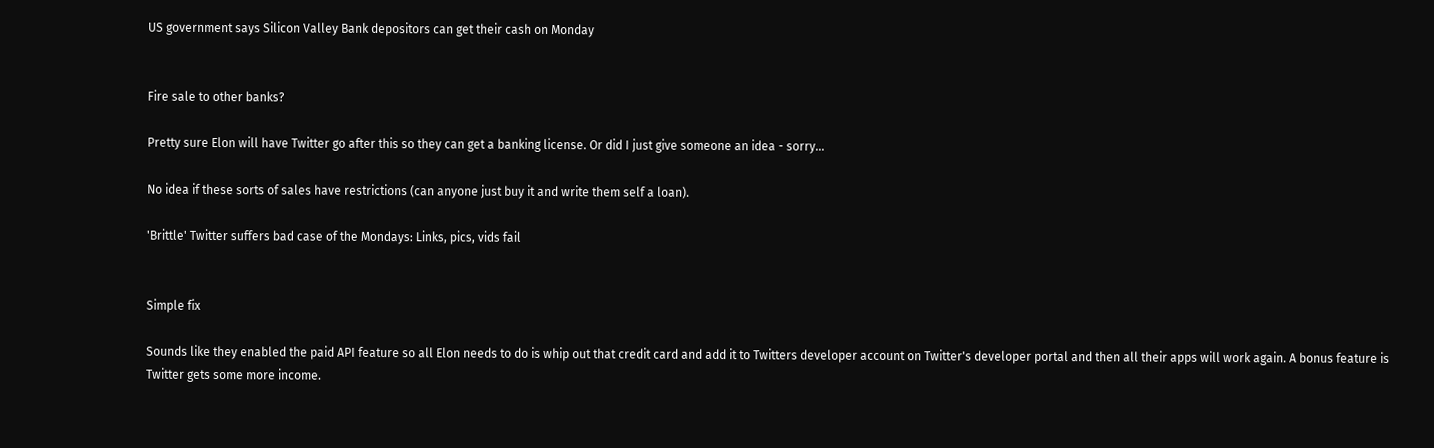US government says Silicon Valley Bank depositors can get their cash on Monday


Fire sale to other banks?

Pretty sure Elon will have Twitter go after this so they can get a banking license. Or did I just give someone an idea - sorry...

No idea if these sorts of sales have restrictions (can anyone just buy it and write them self a loan).

'Brittle' Twitter suffers bad case of the Mondays: Links, pics, vids fail


Simple fix

Sounds like they enabled the paid API feature so all Elon needs to do is whip out that credit card and add it to Twitters developer account on Twitter's developer portal and then all their apps will work again. A bonus feature is Twitter gets some more income.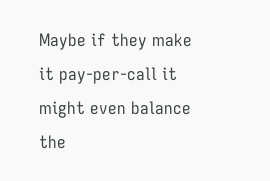Maybe if they make it pay-per-call it might even balance the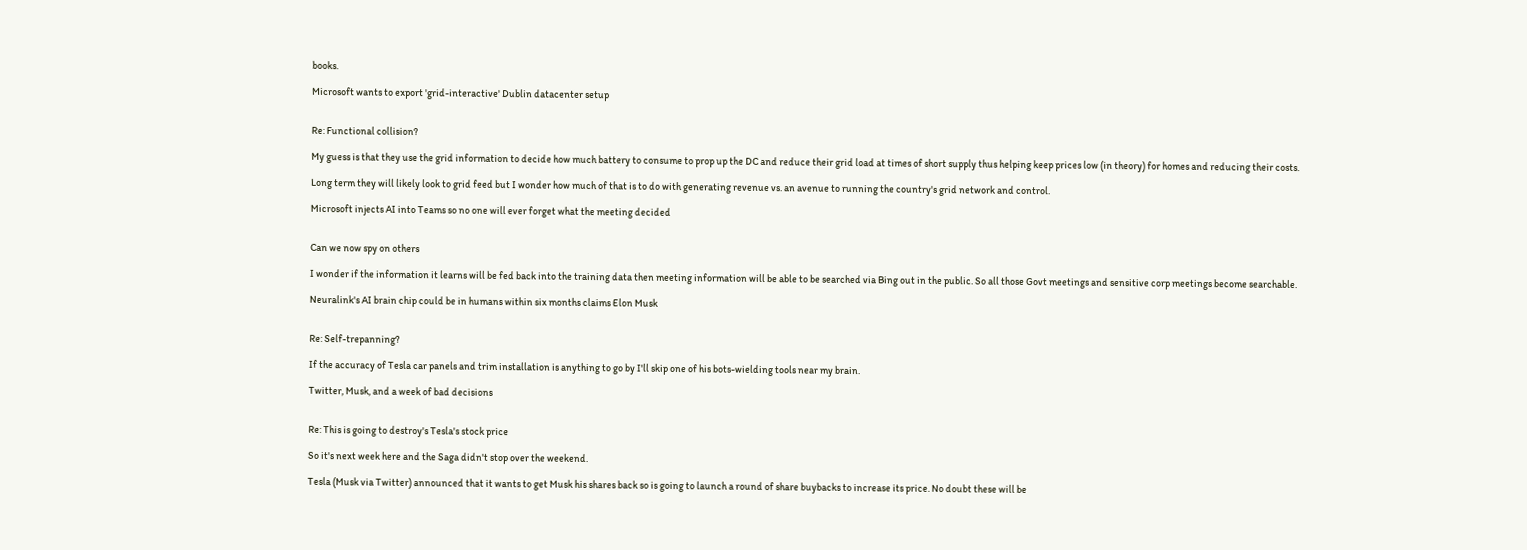books.

Microsoft wants to export 'grid-interactive' Dublin datacenter setup


Re: Functional collision?

My guess is that they use the grid information to decide how much battery to consume to prop up the DC and reduce their grid load at times of short supply thus helping keep prices low (in theory) for homes and reducing their costs.

Long term they will likely look to grid feed but I wonder how much of that is to do with generating revenue vs. an avenue to running the country's grid network and control.

Microsoft injects AI into Teams so no one will ever forget what the meeting decided


Can we now spy on others

I wonder if the information it learns will be fed back into the training data then meeting information will be able to be searched via Bing out in the public. So all those Govt meetings and sensitive corp meetings become searchable.

Neuralink's AI brain chip could be in humans within six months claims Elon Musk


Re: Self-trepanning?

If the accuracy of Tesla car panels and trim installation is anything to go by I'll skip one of his bots-wielding tools near my brain.

Twitter, Musk, and a week of bad decisions


Re: This is going to destroy's Tesla's stock price

So it's next week here and the Saga didn't stop over the weekend.

Tesla (Musk via Twitter) announced that it wants to get Musk his shares back so is going to launch a round of share buybacks to increase its price. No doubt these will be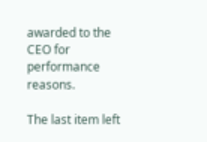awarded to the CEO for performance reasons.

The last item left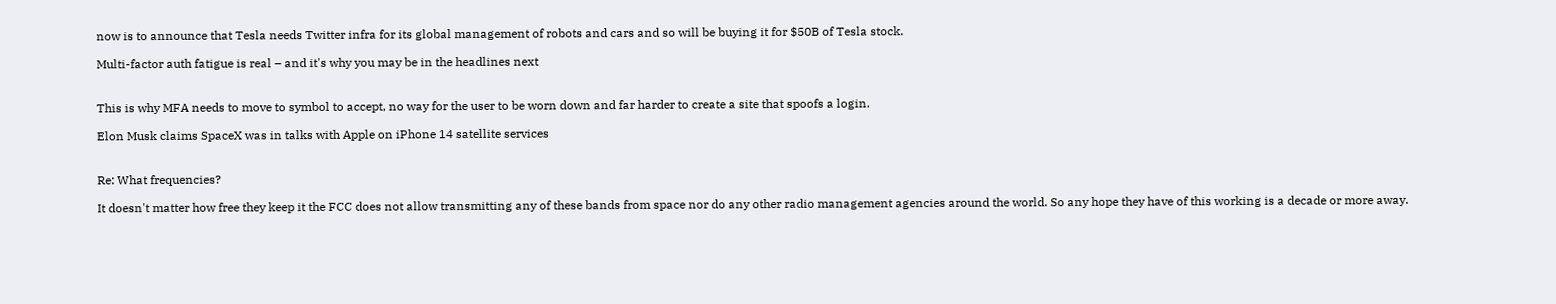now is to announce that Tesla needs Twitter infra for its global management of robots and cars and so will be buying it for $50B of Tesla stock.

Multi-factor auth fatigue is real – and it's why you may be in the headlines next


This is why MFA needs to move to symbol to accept, no way for the user to be worn down and far harder to create a site that spoofs a login.

Elon Musk claims SpaceX was in talks with Apple on iPhone 14 satellite services


Re: What frequencies?

It doesn't matter how free they keep it the FCC does not allow transmitting any of these bands from space nor do any other radio management agencies around the world. So any hope they have of this working is a decade or more away.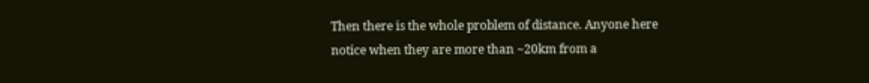Then there is the whole problem of distance. Anyone here notice when they are more than ~20km from a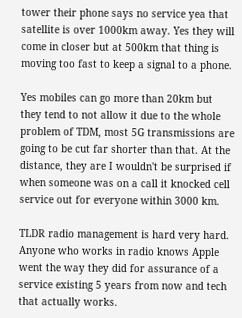tower their phone says no service yea that satellite is over 1000km away. Yes they will come in closer but at 500km that thing is moving too fast to keep a signal to a phone.

Yes mobiles can go more than 20km but they tend to not allow it due to the whole problem of TDM, most 5G transmissions are going to be cut far shorter than that. At the distance, they are I wouldn't be surprised if when someone was on a call it knocked cell service out for everyone within 3000 km.

TLDR radio management is hard very hard. Anyone who works in radio knows Apple went the way they did for assurance of a service existing 5 years from now and tech that actually works.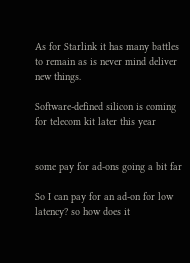As for Starlink it has many battles to remain as is never mind deliver new things.

Software-defined silicon is coming for telecom kit later this year


some pay for ad-ons going a bit far

So I can pay for an ad-on for low latency? so how does it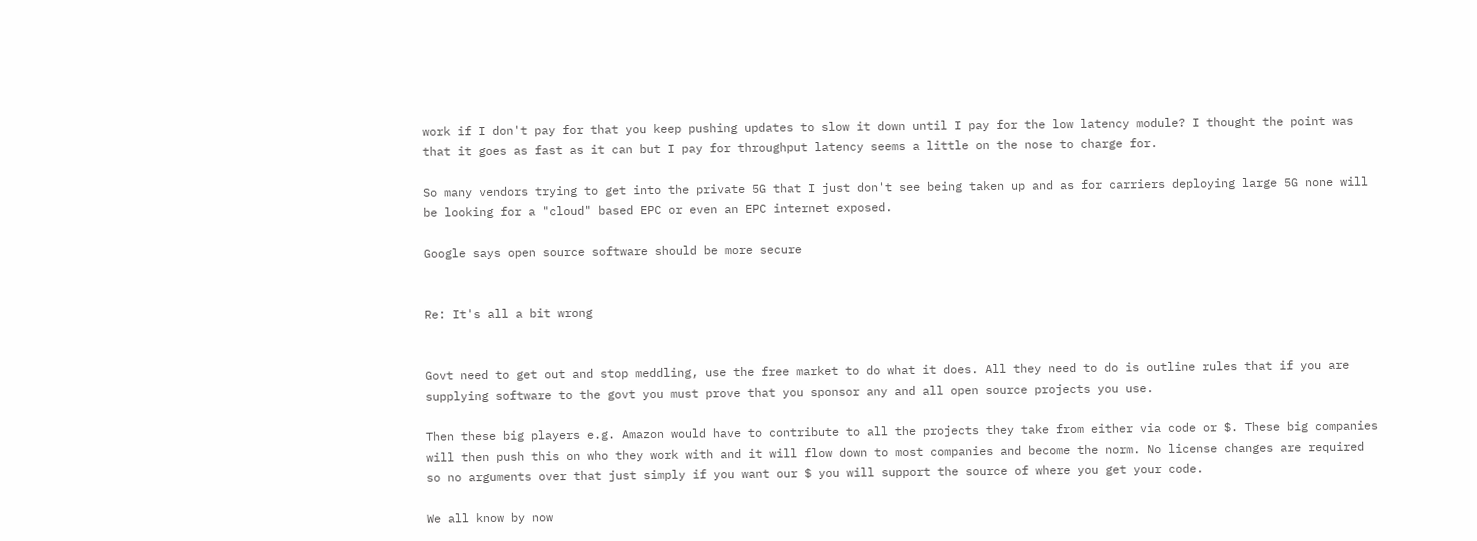work if I don't pay for that you keep pushing updates to slow it down until I pay for the low latency module? I thought the point was that it goes as fast as it can but I pay for throughput latency seems a little on the nose to charge for.

So many vendors trying to get into the private 5G that I just don't see being taken up and as for carriers deploying large 5G none will be looking for a "cloud" based EPC or even an EPC internet exposed.

Google says open source software should be more secure


Re: It's all a bit wrong


Govt need to get out and stop meddling, use the free market to do what it does. All they need to do is outline rules that if you are supplying software to the govt you must prove that you sponsor any and all open source projects you use.

Then these big players e.g. Amazon would have to contribute to all the projects they take from either via code or $. These big companies will then push this on who they work with and it will flow down to most companies and become the norm. No license changes are required so no arguments over that just simply if you want our $ you will support the source of where you get your code.

We all know by now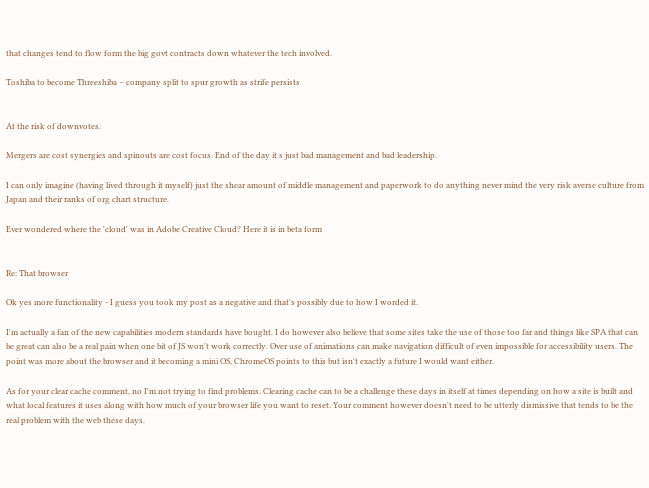that changes tend to flow form the big govt contracts down whatever the tech involved.

Toshiba to become Threeshiba – company split to spur growth as strife persists


At the risk of downvotes.

Mergers are cost synergies and spinouts are cost focus. End of the day it s just bad management and bad leadership.

I can only imagine (having lived through it myself) just the shear amount of middle management and paperwork to do anything never mind the very risk averse culture from Japan and their ranks of org chart structure.

Ever wondered where the 'cloud' was in Adobe Creative Cloud? Here it is in beta form


Re: That browser

Ok yes more functionality - I guess you took my post as a negative and that's possibly due to how I worded it.

I'm actually a fan of the new capabilities modern standards have bought. I do however also believe that some sites take the use of those too far and things like SPA that can be great can also be a real pain when one bit of JS won't work correctly. Over use of animations can make navigation difficult of even impossible for accessibility users. The point was more about the browser and it becoming a mini OS, ChromeOS points to this but isn't exactly a future I would want either.

As for your clear cache comment, no I'm not trying to find problems. Clearing cache can to be a challenge these days in itself at times depending on how a site is built and what local features it uses along with how much of your browser life you want to reset. Your comment however doesn't need to be utterly dismissive that tends to be the real problem with the web these days.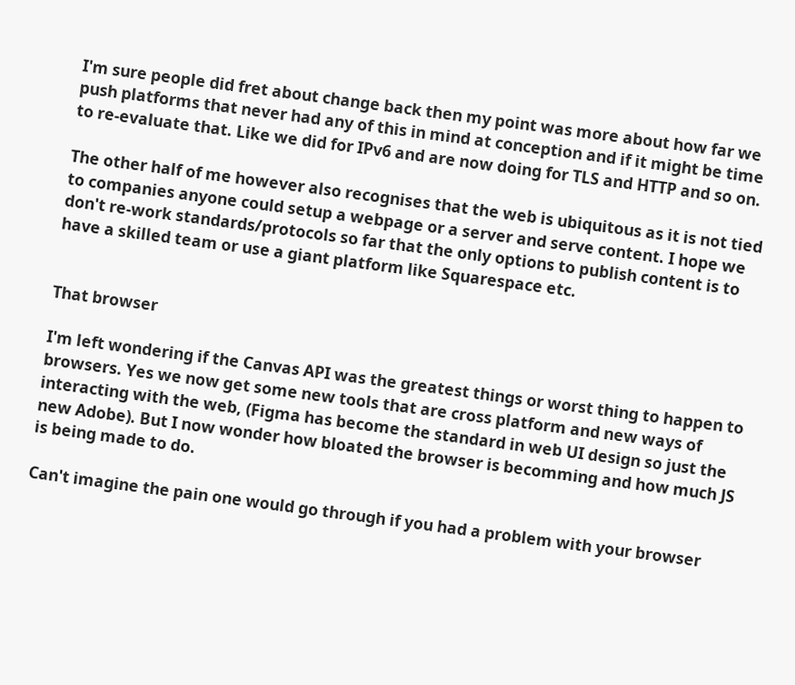I'm sure people did fret about change back then my point was more about how far we push platforms that never had any of this in mind at conception and if it might be time to re-evaluate that. Like we did for IPv6 and are now doing for TLS and HTTP and so on.

The other half of me however also recognises that the web is ubiquitous as it is not tied to companies anyone could setup a webpage or a server and serve content. I hope we don't re-work standards/protocols so far that the only options to publish content is to have a skilled team or use a giant platform like Squarespace etc.


That browser

I'm left wondering if the Canvas API was the greatest things or worst thing to happen to browsers. Yes we now get some new tools that are cross platform and new ways of interacting with the web, (Figma has become the standard in web UI design so just the new Adobe). But I now wonder how bloated the browser is becomming and how much JS is being made to do.

Can't imagine the pain one would go through if you had a problem with your browser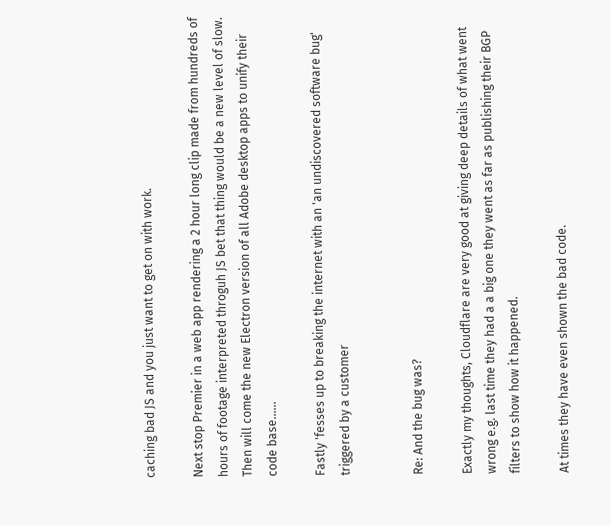caching bad JS and you just want to get on with work.

Next stop Premier in a web app rendering a 2 hour long clip made from hundreds of hours of footage interpreted throguh JS bet that thing would be a new level of slow. Then will come the new Electron version of all Adobe desktop apps to unify their code base......

Fastly 'fesses up to breaking the internet with an 'an undiscovered software bug' triggered by a customer


Re: And the bug was?

Exactly my thoughts, Cloudflare are very good at giving deep details of what went wrong e.g. last time they had a a big one they went as far as publishing their BGP filters to show how it happened.

At times they have even shown the bad code.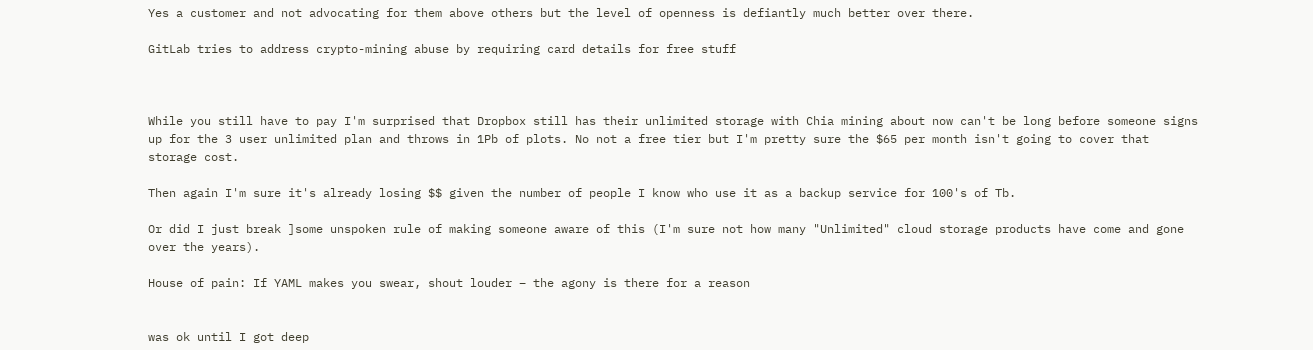Yes a customer and not advocating for them above others but the level of openness is defiantly much better over there.

GitLab tries to address crypto-mining abuse by requiring card details for free stuff



While you still have to pay I'm surprised that Dropbox still has their unlimited storage with Chia mining about now can't be long before someone signs up for the 3 user unlimited plan and throws in 1Pb of plots. No not a free tier but I'm pretty sure the $65 per month isn't going to cover that storage cost.

Then again I'm sure it's already losing $$ given the number of people I know who use it as a backup service for 100's of Tb.

Or did I just break ]some unspoken rule of making someone aware of this (I'm sure not how many "Unlimited" cloud storage products have come and gone over the years).

House of pain: If YAML makes you swear, shout louder – the agony is there for a reason


was ok until I got deep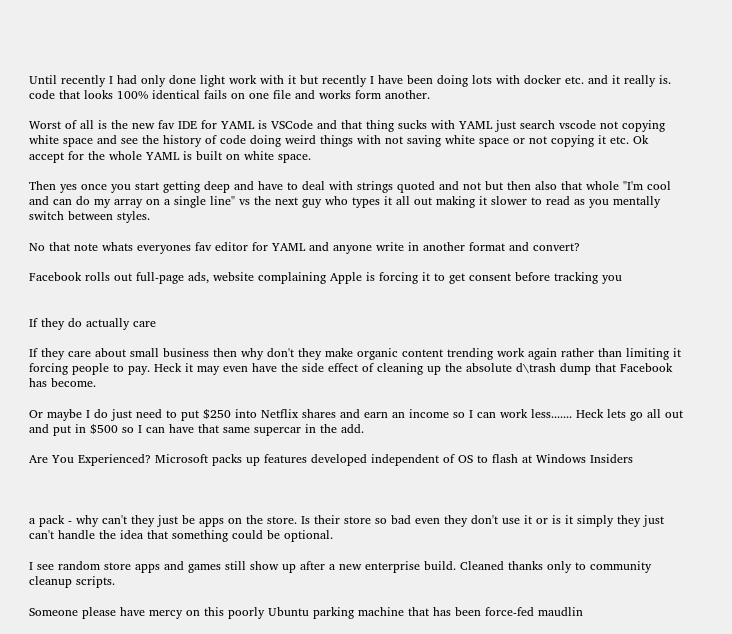Until recently I had only done light work with it but recently I have been doing lots with docker etc. and it really is. code that looks 100% identical fails on one file and works form another.

Worst of all is the new fav IDE for YAML is VSCode and that thing sucks with YAML just search vscode not copying white space and see the history of code doing weird things with not saving white space or not copying it etc. Ok accept for the whole YAML is built on white space.

Then yes once you start getting deep and have to deal with strings quoted and not but then also that whole "I'm cool and can do my array on a single line" vs the next guy who types it all out making it slower to read as you mentally switch between styles.

No that note whats everyones fav editor for YAML and anyone write in another format and convert?

Facebook rolls out full-page ads, website complaining Apple is forcing it to get consent before tracking you


If they do actually care

If they care about small business then why don't they make organic content trending work again rather than limiting it forcing people to pay. Heck it may even have the side effect of cleaning up the absolute d\trash dump that Facebook has become.

Or maybe I do just need to put $250 into Netflix shares and earn an income so I can work less....... Heck lets go all out and put in $500 so I can have that same supercar in the add.

Are You Experienced? Microsoft packs up features developed independent of OS to flash at Windows Insiders



a pack - why can't they just be apps on the store. Is their store so bad even they don't use it or is it simply they just can't handle the idea that something could be optional.

I see random store apps and games still show up after a new enterprise build. Cleaned thanks only to community cleanup scripts.

Someone please have mercy on this poorly Ubuntu parking machine that has been force-fed maudlin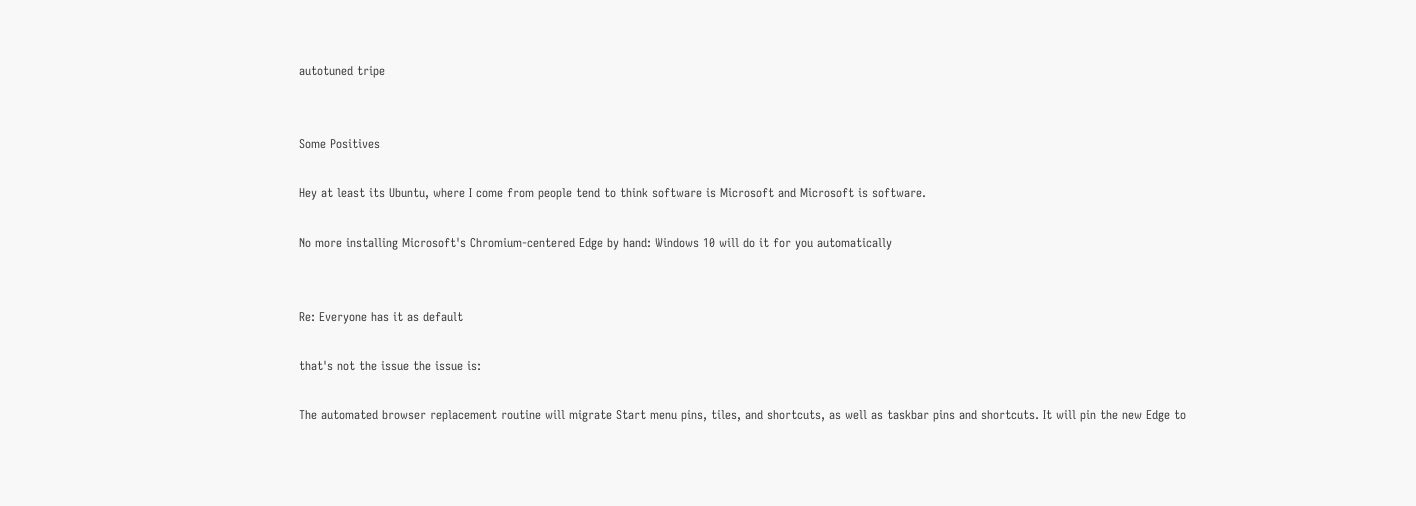autotuned tripe


Some Positives

Hey at least its Ubuntu, where I come from people tend to think software is Microsoft and Microsoft is software.

No more installing Microsoft's Chromium-centered Edge by hand: Windows 10 will do it for you automatically


Re: Everyone has it as default

that's not the issue the issue is:

The automated browser replacement routine will migrate Start menu pins, tiles, and shortcuts, as well as taskbar pins and shortcuts. It will pin the new Edge to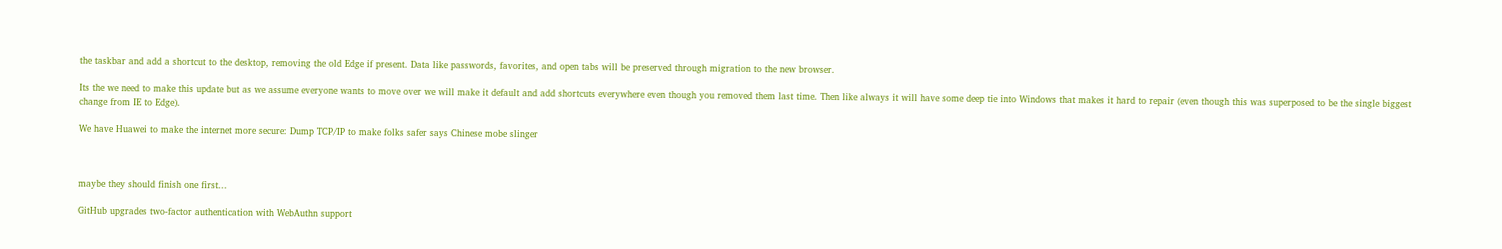the taskbar and add a shortcut to the desktop, removing the old Edge if present. Data like passwords, favorites, and open tabs will be preserved through migration to the new browser.

Its the we need to make this update but as we assume everyone wants to move over we will make it default and add shortcuts everywhere even though you removed them last time. Then like always it will have some deep tie into Windows that makes it hard to repair (even though this was superposed to be the single biggest change from IE to Edge).

We have Huawei to make the internet more secure: Dump TCP/IP to make folks safer says Chinese mobe slinger



maybe they should finish one first...

GitHub upgrades two-factor authentication with WebAuthn support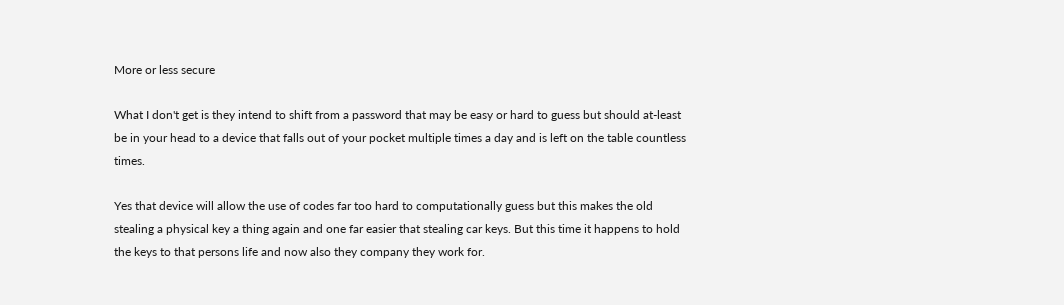More or less secure

What I don't get is they intend to shift from a password that may be easy or hard to guess but should at-least be in your head to a device that falls out of your pocket multiple times a day and is left on the table countless times.

Yes that device will allow the use of codes far too hard to computationally guess but this makes the old stealing a physical key a thing again and one far easier that stealing car keys. But this time it happens to hold the keys to that persons life and now also they company they work for.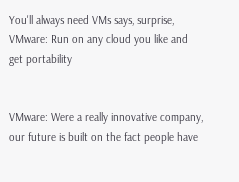You'll always need VMs says, surprise, VMware: Run on any cloud you like and get portability


VMware: Were a really innovative company, our future is built on the fact people have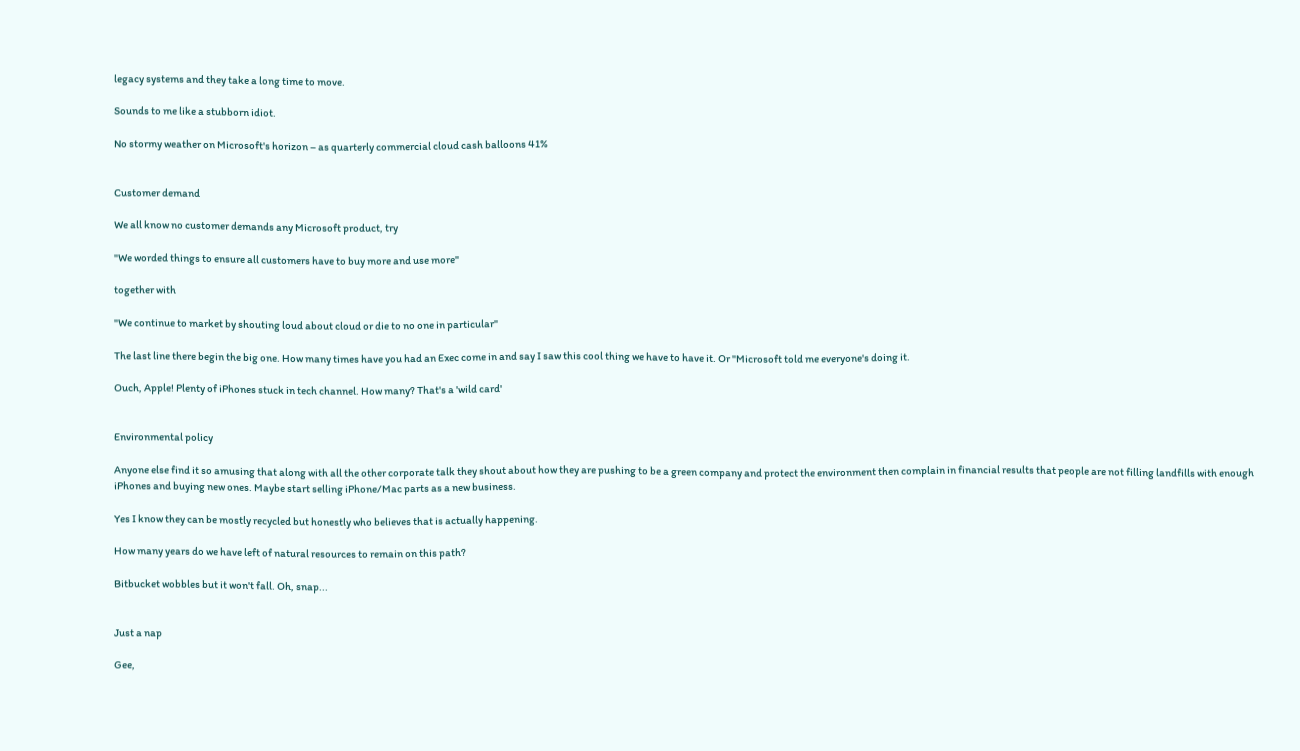legacy systems and they take a long time to move.

Sounds to me like a stubborn idiot.

No stormy weather on Microsoft's horizon – as quarterly commercial cloud cash balloons 41%


Customer demand

We all know no customer demands any Microsoft product, try

"We worded things to ensure all customers have to buy more and use more"

together with

"We continue to market by shouting loud about cloud or die to no one in particular"

The last line there begin the big one. How many times have you had an Exec come in and say I saw this cool thing we have to have it. Or "Microsoft told me everyone's doing it.

Ouch, Apple! Plenty of iPhones stuck in tech channel. How many? That's a 'wild card'


Environmental policy

Anyone else find it so amusing that along with all the other corporate talk they shout about how they are pushing to be a green company and protect the environment then complain in financial results that people are not filling landfills with enough iPhones and buying new ones. Maybe start selling iPhone/Mac parts as a new business.

Yes I know they can be mostly recycled but honestly who believes that is actually happening.

How many years do we have left of natural resources to remain on this path?

Bitbucket wobbles but it won't fall. Oh, snap...


Just a nap

Gee,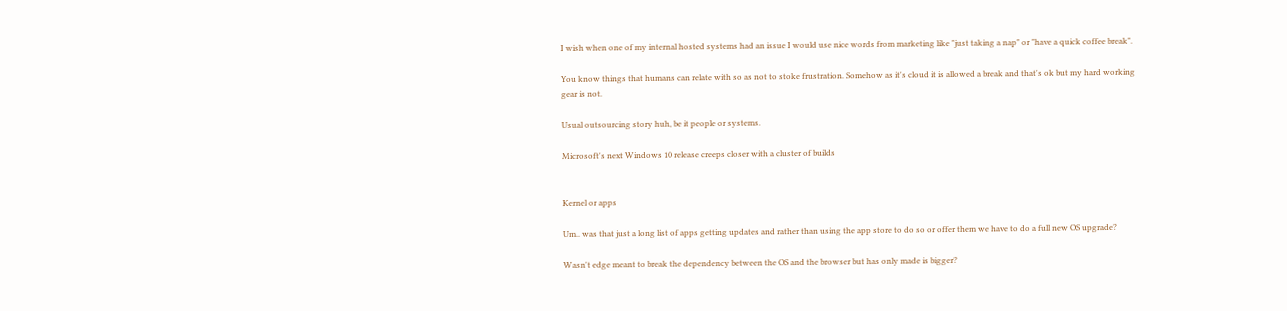I wish when one of my internal hosted systems had an issue I would use nice words from marketing like "just taking a nap" or "have a quick coffee break".

You know things that humans can relate with so as not to stoke frustration. Somehow as it's cloud it is allowed a break and that's ok but my hard working gear is not.

Usual outsourcing story huh, be it people or systems.

Microsoft's next Windows 10 release creeps closer with a cluster of builds


Kernel or apps

Um.. was that just a long list of apps getting updates and rather than using the app store to do so or offer them we have to do a full new OS upgrade?

Wasn't edge meant to break the dependency between the OS and the browser but has only made is bigger?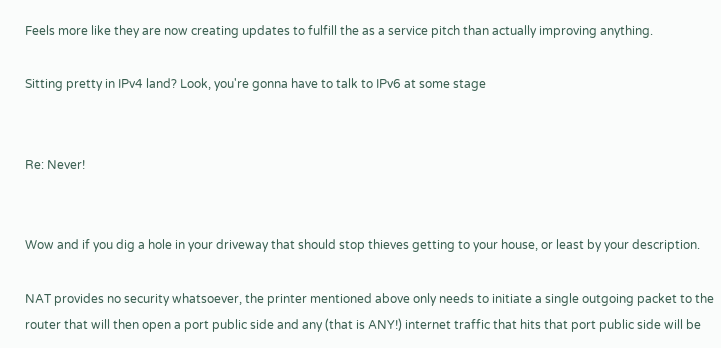Feels more like they are now creating updates to fulfill the as a service pitch than actually improving anything.

Sitting pretty in IPv4 land? Look, you're gonna have to talk to IPv6 at some stage


Re: Never!


Wow and if you dig a hole in your driveway that should stop thieves getting to your house, or least by your description.

NAT provides no security whatsoever, the printer mentioned above only needs to initiate a single outgoing packet to the router that will then open a port public side and any (that is ANY!) internet traffic that hits that port public side will be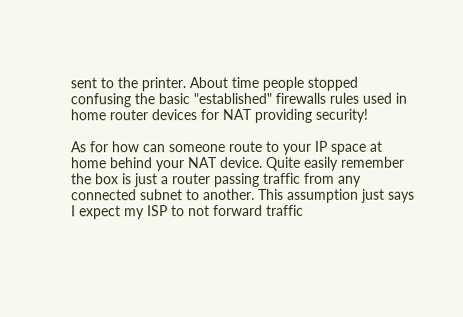sent to the printer. About time people stopped confusing the basic "established" firewalls rules used in home router devices for NAT providing security!

As for how can someone route to your IP space at home behind your NAT device. Quite easily remember the box is just a router passing traffic from any connected subnet to another. This assumption just says I expect my ISP to not forward traffic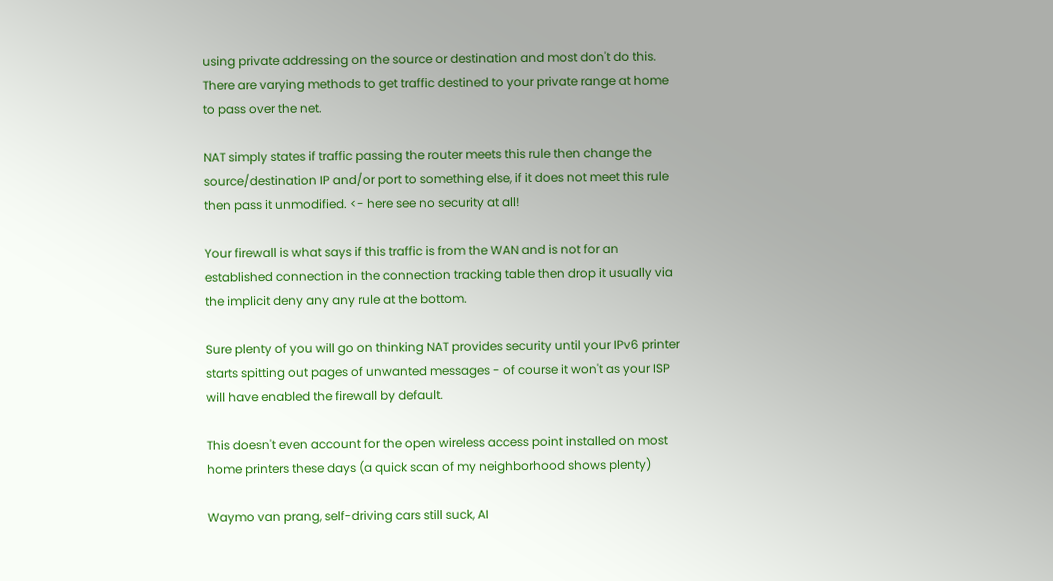using private addressing on the source or destination and most don't do this. There are varying methods to get traffic destined to your private range at home to pass over the net.

NAT simply states if traffic passing the router meets this rule then change the source/destination IP and/or port to something else, if it does not meet this rule then pass it unmodified. <- here see no security at all!

Your firewall is what says if this traffic is from the WAN and is not for an established connection in the connection tracking table then drop it usually via the implicit deny any any rule at the bottom.

Sure plenty of you will go on thinking NAT provides security until your IPv6 printer starts spitting out pages of unwanted messages - of course it won't as your ISP will have enabled the firewall by default.

This doesn't even account for the open wireless access point installed on most home printers these days (a quick scan of my neighborhood shows plenty)

Waymo van prang, self-driving cars still suck, AI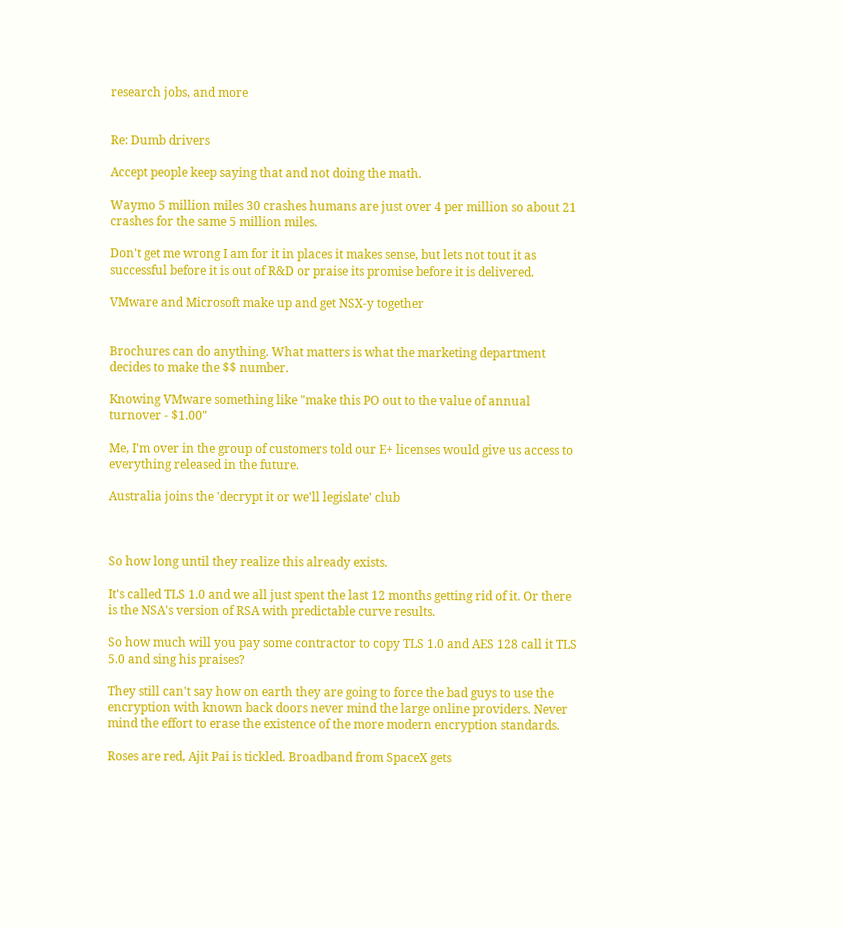research jobs, and more


Re: Dumb drivers

Accept people keep saying that and not doing the math.

Waymo 5 million miles 30 crashes humans are just over 4 per million so about 21 crashes for the same 5 million miles.

Don't get me wrong I am for it in places it makes sense, but lets not tout it as successful before it is out of R&D or praise its promise before it is delivered.

VMware and Microsoft make up and get NSX-y together


Brochures can do anything. What matters is what the marketing department decides to make the $$ number.

Knowing VMware something like "make this PO out to the value of annual turnover - $1.00"

Me, I'm over in the group of customers told our E+ licenses would give us access to everything released in the future.

Australia joins the 'decrypt it or we'll legislate' club



So how long until they realize this already exists.

It's called TLS 1.0 and we all just spent the last 12 months getting rid of it. Or there is the NSA's version of RSA with predictable curve results.

So how much will you pay some contractor to copy TLS 1.0 and AES 128 call it TLS 5.0 and sing his praises?

They still can't say how on earth they are going to force the bad guys to use the encryption with known back doors never mind the large online providers. Never mind the effort to erase the existence of the more modern encryption standards.

Roses are red, Ajit Pai is tickled. Broadband from SpaceX gets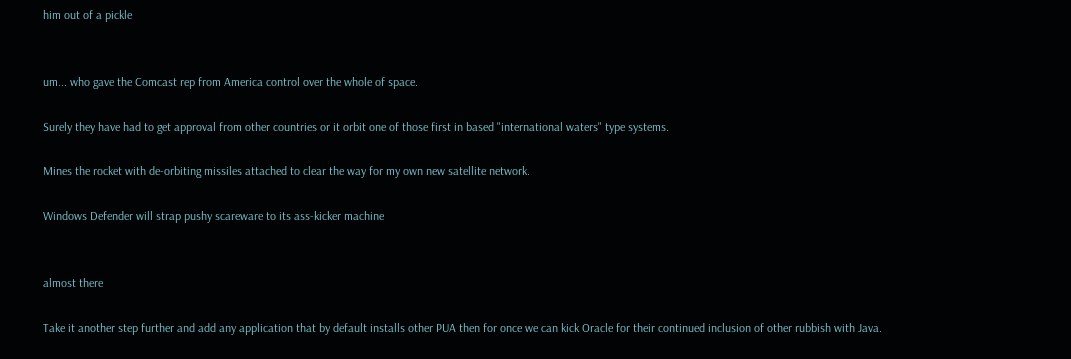him out of a pickle


um... who gave the Comcast rep from America control over the whole of space.

Surely they have had to get approval from other countries or it orbit one of those first in based "international waters" type systems.

Mines the rocket with de-orbiting missiles attached to clear the way for my own new satellite network.

Windows Defender will strap pushy scareware to its ass-kicker machine


almost there

Take it another step further and add any application that by default installs other PUA then for once we can kick Oracle for their continued inclusion of other rubbish with Java.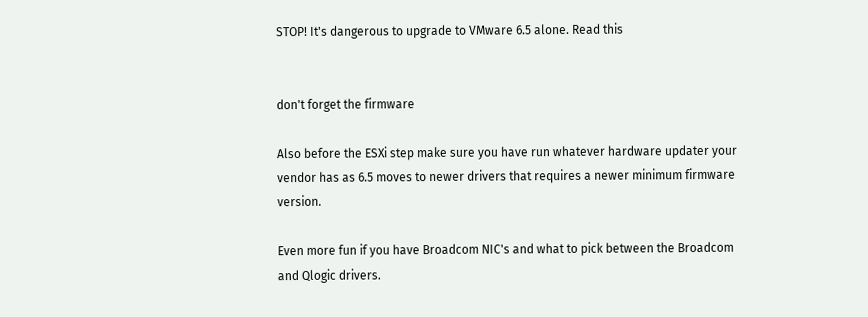STOP! It's dangerous to upgrade to VMware 6.5 alone. Read this


don't forget the firmware

Also before the ESXi step make sure you have run whatever hardware updater your vendor has as 6.5 moves to newer drivers that requires a newer minimum firmware version.

Even more fun if you have Broadcom NIC's and what to pick between the Broadcom and Qlogic drivers.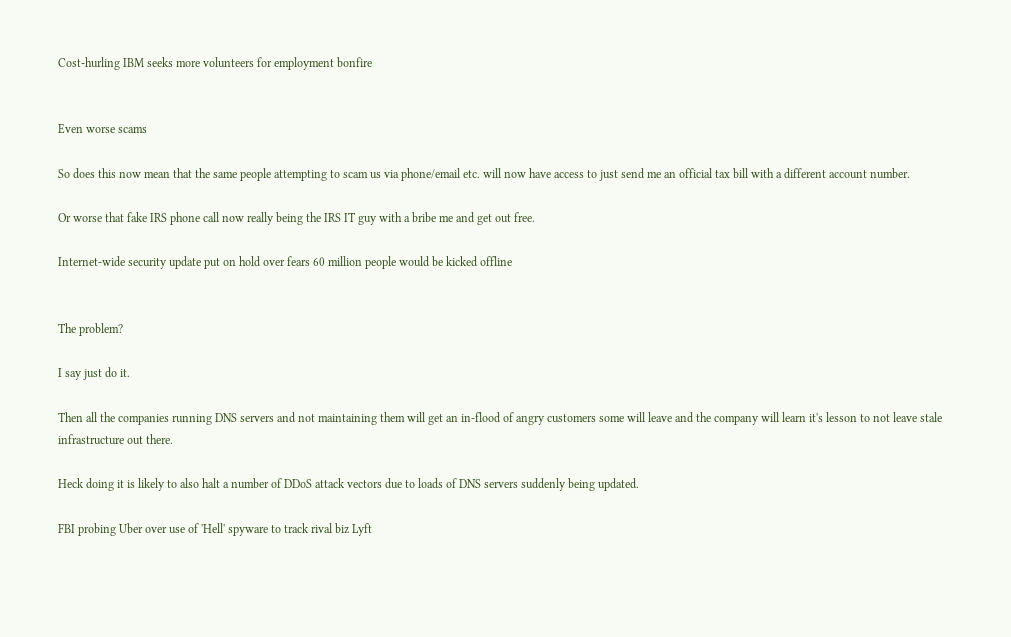Cost-hurling IBM seeks more volunteers for employment bonfire


Even worse scams

So does this now mean that the same people attempting to scam us via phone/email etc. will now have access to just send me an official tax bill with a different account number.

Or worse that fake IRS phone call now really being the IRS IT guy with a bribe me and get out free.

Internet-wide security update put on hold over fears 60 million people would be kicked offline


The problem?

I say just do it.

Then all the companies running DNS servers and not maintaining them will get an in-flood of angry customers some will leave and the company will learn it's lesson to not leave stale infrastructure out there.

Heck doing it is likely to also halt a number of DDoS attack vectors due to loads of DNS servers suddenly being updated.

FBI probing Uber over use of 'Hell' spyware to track rival biz Lyft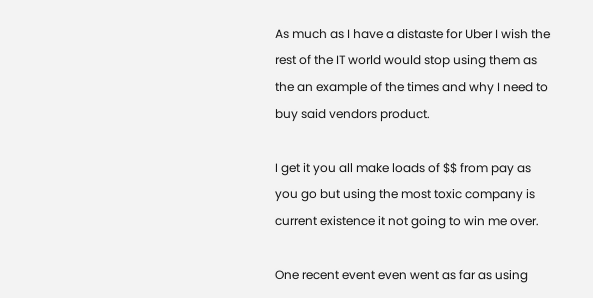As much as I have a distaste for Uber I wish the rest of the IT world would stop using them as the an example of the times and why I need to buy said vendors product.

I get it you all make loads of $$ from pay as you go but using the most toxic company is current existence it not going to win me over.

One recent event even went as far as using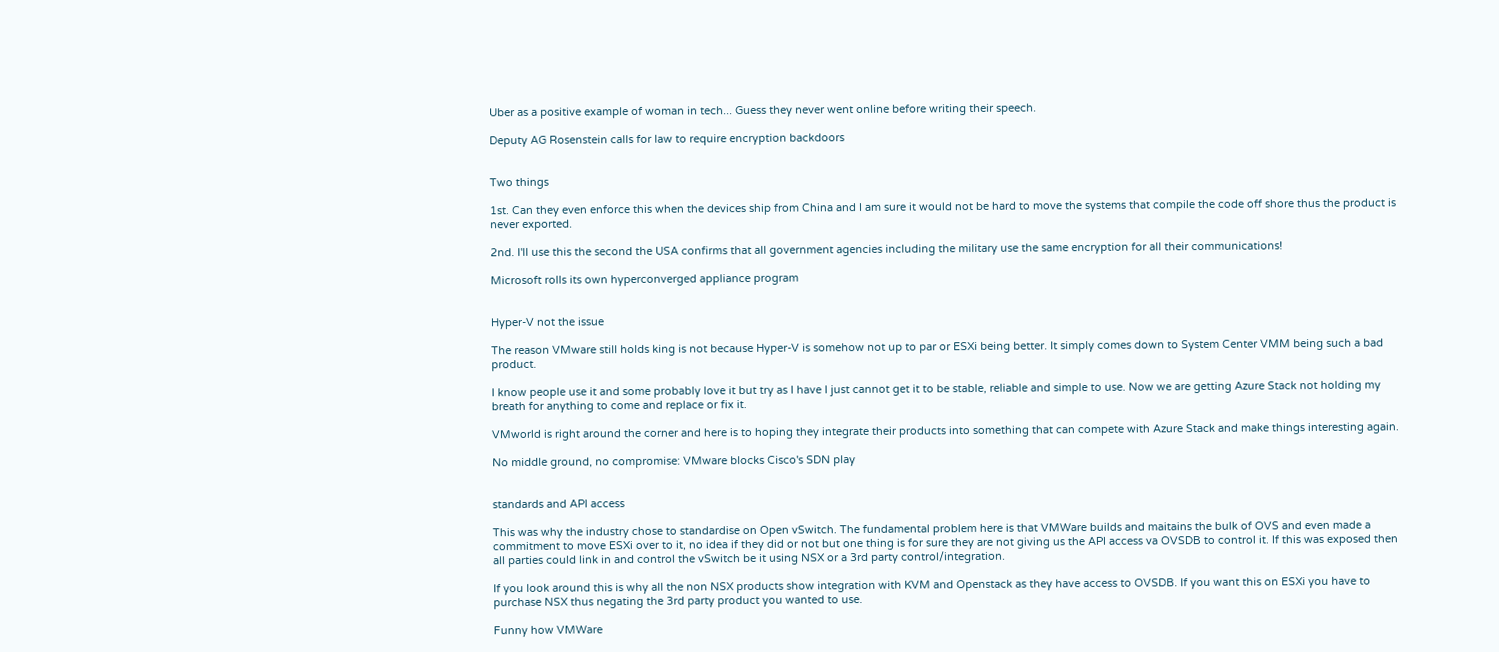Uber as a positive example of woman in tech... Guess they never went online before writing their speech.

Deputy AG Rosenstein calls for law to require encryption backdoors


Two things

1st. Can they even enforce this when the devices ship from China and I am sure it would not be hard to move the systems that compile the code off shore thus the product is never exported.

2nd. I'll use this the second the USA confirms that all government agencies including the military use the same encryption for all their communications!

Microsoft rolls its own hyperconverged appliance program


Hyper-V not the issue

The reason VMware still holds king is not because Hyper-V is somehow not up to par or ESXi being better. It simply comes down to System Center VMM being such a bad product.

I know people use it and some probably love it but try as I have I just cannot get it to be stable, reliable and simple to use. Now we are getting Azure Stack not holding my breath for anything to come and replace or fix it.

VMworld is right around the corner and here is to hoping they integrate their products into something that can compete with Azure Stack and make things interesting again.

No middle ground, no compromise: VMware blocks Cisco's SDN play


standards and API access

This was why the industry chose to standardise on Open vSwitch. The fundamental problem here is that VMWare builds and maitains the bulk of OVS and even made a commitment to move ESXi over to it, no idea if they did or not but one thing is for sure they are not giving us the API access va OVSDB to control it. If this was exposed then all parties could link in and control the vSwitch be it using NSX or a 3rd party control/integration.

If you look around this is why all the non NSX products show integration with KVM and Openstack as they have access to OVSDB. If you want this on ESXi you have to purchase NSX thus negating the 3rd party product you wanted to use.

Funny how VMWare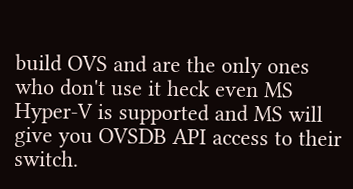build OVS and are the only ones who don't use it heck even MS Hyper-V is supported and MS will give you OVSDB API access to their switch.